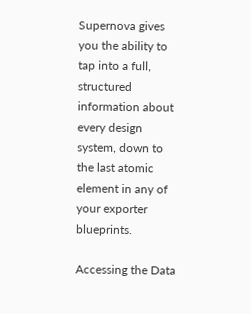Supernova gives you the ability to tap into a full, structured information about every design system, down to the last atomic element in any of your exporter blueprints.

Accessing the Data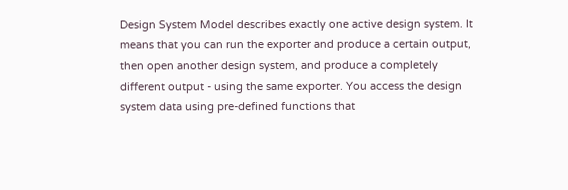Design System Model describes exactly one active design system. It means that you can run the exporter and produce a certain output, then open another design system, and produce a completely different output - using the same exporter. You access the design system data using pre-defined functions that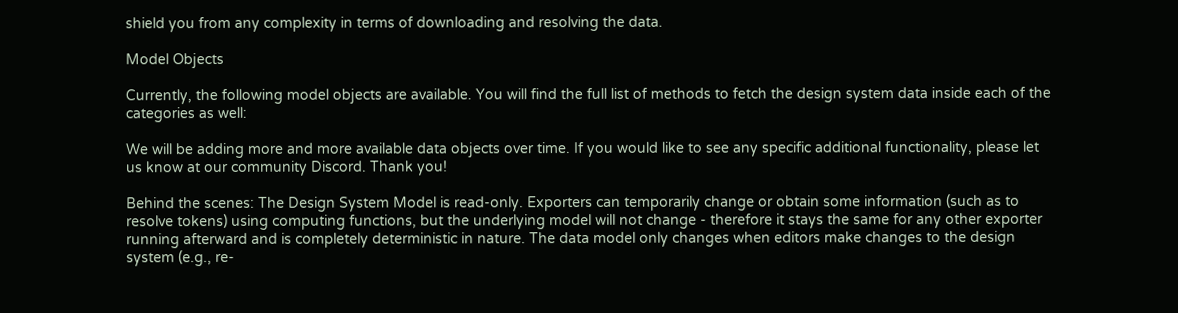shield you from any complexity in terms of downloading and resolving the data.

Model Objects

Currently, the following model objects are available. You will find the full list of methods to fetch the design system data inside each of the categories as well:

We will be adding more and more available data objects over time. If you would like to see any specific additional functionality, please let us know at our community Discord. Thank you!

Behind the scenes: The Design System Model is read-only. Exporters can temporarily change or obtain some information (such as to resolve tokens) using computing functions, but the underlying model will not change - therefore it stays the same for any other exporter running afterward and is completely deterministic in nature. The data model only changes when editors make changes to the design system (e.g., re-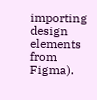importing design elements from Figma).